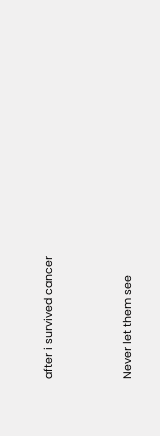after i survived cancer



Never let them see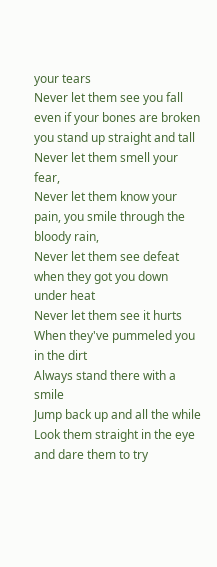your tears
Never let them see you fall
even if your bones are broken you stand up straight and tall
Never let them smell your fear,
Never let them know your pain, you smile through the bloody rain,
Never let them see defeat
when they got you down under heat
Never let them see it hurts
When they've pummeled you in the dirt
Always stand there with a smile
Jump back up and all the while
Look them straight in the eye
and dare them to try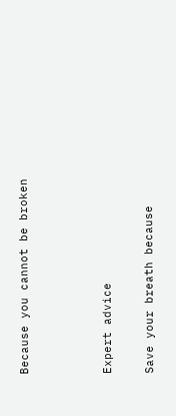Because you cannot be broken



Expert advice

Save your breath because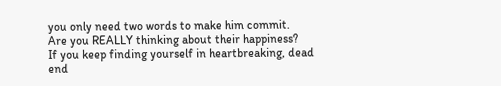you only need two words to make him commit.
Are you REALLY thinking about their happiness?
If you keep finding yourself in heartbreaking, dead end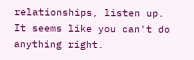relationships, listen up.
It seems like you can't do anything right.